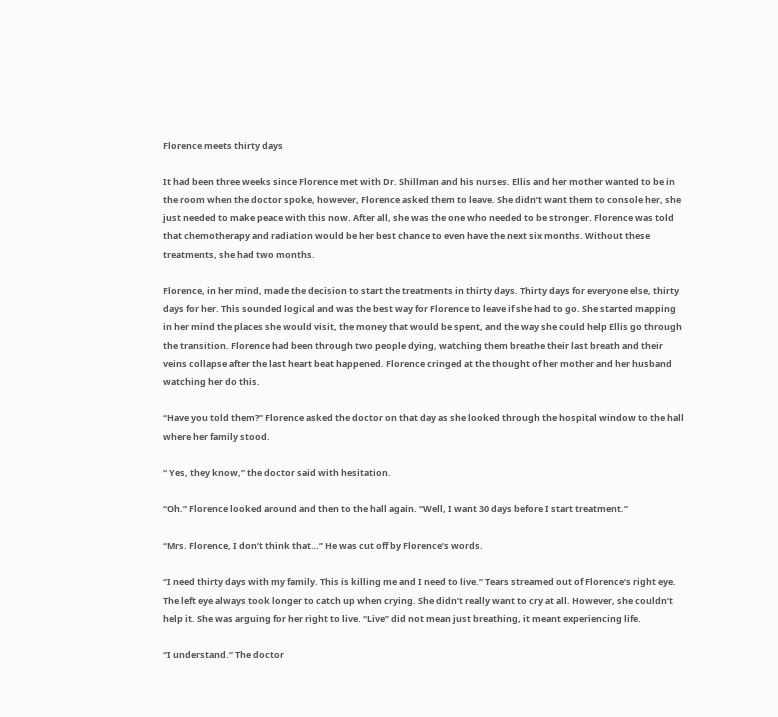Florence meets thirty days

It had been three weeks since Florence met with Dr. Shillman and his nurses. Ellis and her mother wanted to be in the room when the doctor spoke, however, Florence asked them to leave. She didn’t want them to console her, she just needed to make peace with this now. After all, she was the one who needed to be stronger. Florence was told that chemotherapy and radiation would be her best chance to even have the next six months. Without these treatments, she had two months.

Florence, in her mind, made the decision to start the treatments in thirty days. Thirty days for everyone else, thirty days for her. This sounded logical and was the best way for Florence to leave if she had to go. She started mapping in her mind the places she would visit, the money that would be spent, and the way she could help Ellis go through the transition. Florence had been through two people dying, watching them breathe their last breath and their veins collapse after the last heart beat happened. Florence cringed at the thought of her mother and her husband watching her do this.

“Have you told them?” Florence asked the doctor on that day as she looked through the hospital window to the hall where her family stood.

“ Yes, they know,” the doctor said with hesitation.

“Oh.” Florence looked around and then to the hall again. “Well, I want 30 days before I start treatment.”

“Mrs. Florence, I don’t think that…” He was cut off by Florence’s words.

“I need thirty days with my family. This is killing me and I need to live.” Tears streamed out of Florence’s right eye. The left eye always took longer to catch up when crying. She didn’t really want to cry at all. However, she couldn’t help it. She was arguing for her right to live. “Live” did not mean just breathing, it meant experiencing life.

“I understand.” The doctor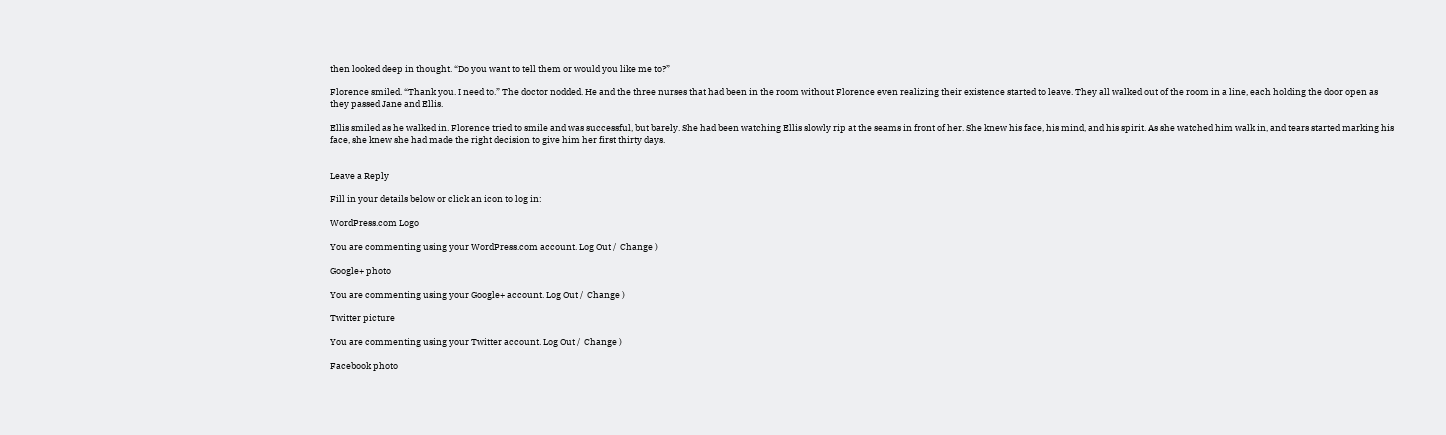then looked deep in thought. “Do you want to tell them or would you like me to?”

Florence smiled. “Thank you. I need to.” The doctor nodded. He and the three nurses that had been in the room without Florence even realizing their existence started to leave. They all walked out of the room in a line, each holding the door open as they passed Jane and Ellis.

Ellis smiled as he walked in. Florence tried to smile and was successful, but barely. She had been watching Ellis slowly rip at the seams in front of her. She knew his face, his mind, and his spirit. As she watched him walk in, and tears started marking his face, she knew she had made the right decision to give him her first thirty days.


Leave a Reply

Fill in your details below or click an icon to log in:

WordPress.com Logo

You are commenting using your WordPress.com account. Log Out /  Change )

Google+ photo

You are commenting using your Google+ account. Log Out /  Change )

Twitter picture

You are commenting using your Twitter account. Log Out /  Change )

Facebook photo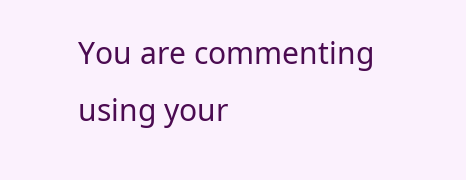You are commenting using your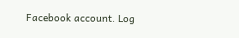Facebook account. Log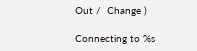Out /  Change )

Connecting to %s